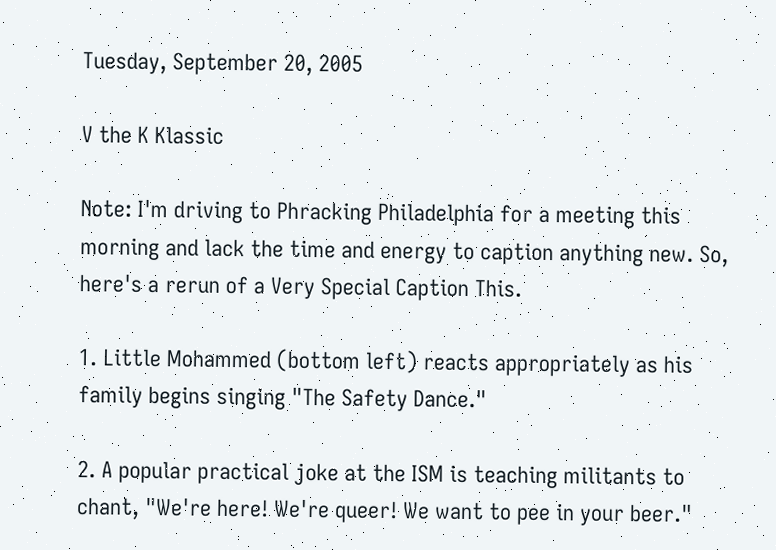Tuesday, September 20, 2005

V the K Klassic

Note: I'm driving to Phracking Philadelphia for a meeting this morning and lack the time and energy to caption anything new. So, here's a rerun of a Very Special Caption This.

1. Little Mohammed (bottom left) reacts appropriately as his family begins singing "The Safety Dance."

2. A popular practical joke at the ISM is teaching militants to chant, "We're here! We're queer! We want to pee in your beer."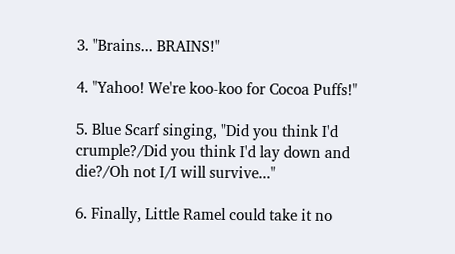3. "Brains... BRAINS!"

4. "Yahoo! We're koo-koo for Cocoa Puffs!"

5. Blue Scarf singing, "Did you think I'd crumple?/Did you think I'd lay down and die?/Oh not I/I will survive..."

6. Finally, Little Ramel could take it no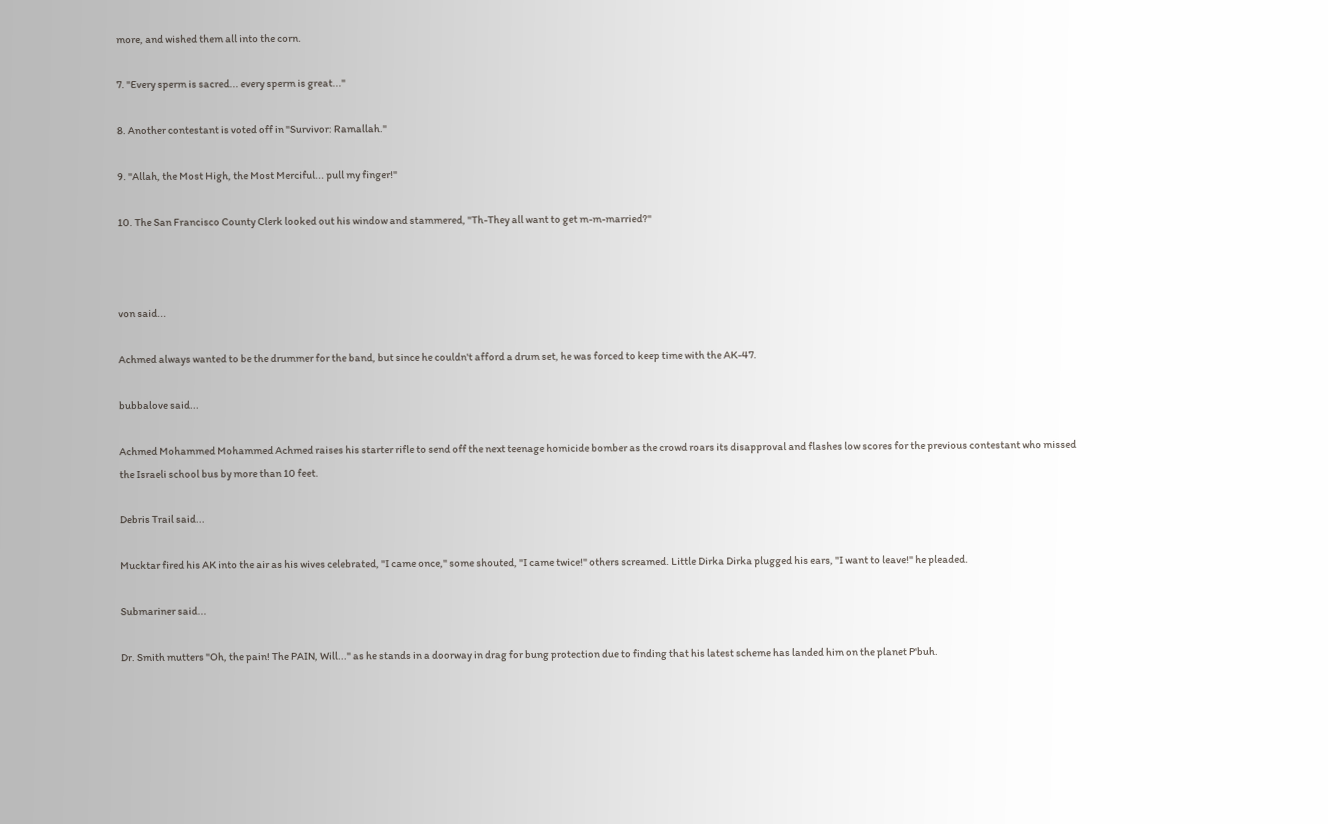more, and wished them all into the corn.

7. "Every sperm is sacred... every sperm is great..."

8. Another contestant is voted off in "Survivor: Ramallah."

9. "Allah, the Most High, the Most Merciful... pull my finger!"

10. The San Francisco County Clerk looked out his window and stammered, "Th-They all want to get m-m-married?"



von said...

Achmed always wanted to be the drummer for the band, but since he couldn't afford a drum set, he was forced to keep time with the AK-47.

bubbalove said...

Achmed Mohammed Mohammed Achmed raises his starter rifle to send off the next teenage homicide bomber as the crowd roars its disapproval and flashes low scores for the previous contestant who missed the Israeli school bus by more than 10 feet.

Debris Trail said...

Mucktar fired his AK into the air as his wives celebrated, "I came once," some shouted, "I came twice!" others screamed. Little Dirka Dirka plugged his ears, "I want to leave!" he pleaded.

Submariner said...

Dr. Smith mutters "Oh, the pain! The PAIN, Will..." as he stands in a doorway in drag for bung protection due to finding that his latest scheme has landed him on the planet P'buh.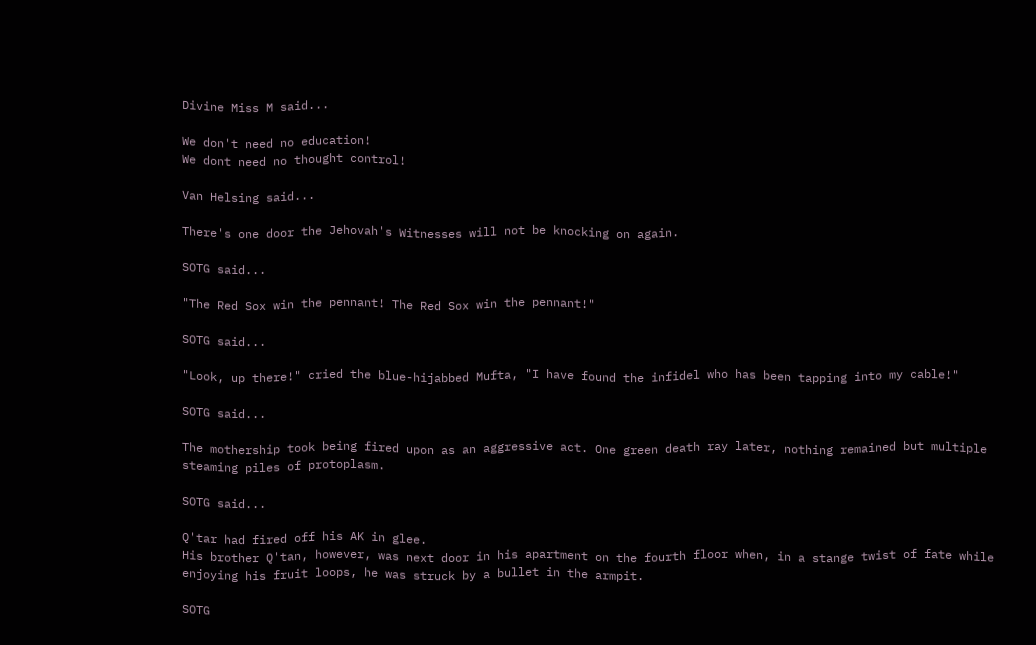Divine Miss M said...

We don't need no education!
We dont need no thought control!

Van Helsing said...

There's one door the Jehovah's Witnesses will not be knocking on again.

SOTG said...

"The Red Sox win the pennant! The Red Sox win the pennant!"

SOTG said...

"Look, up there!" cried the blue-hijabbed Mufta, "I have found the infidel who has been tapping into my cable!"

SOTG said...

The mothership took being fired upon as an aggressive act. One green death ray later, nothing remained but multiple steaming piles of protoplasm.

SOTG said...

Q'tar had fired off his AK in glee.
His brother Q'tan, however, was next door in his apartment on the fourth floor when, in a stange twist of fate while enjoying his fruit loops, he was struck by a bullet in the armpit.

SOTG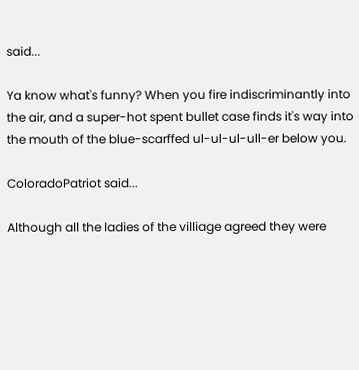said...

Ya know what's funny? When you fire indiscriminantly into the air, and a super-hot spent bullet case finds it's way into the mouth of the blue-scarffed ul-ul-ul-ull-er below you.

ColoradoPatriot said...

Although all the ladies of the villiage agreed they were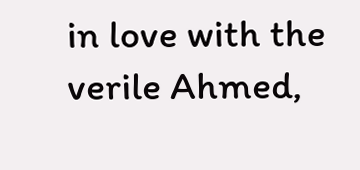in love with the verile Ahmed,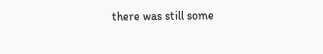there was still some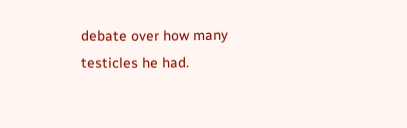debate over how many testicles he had.